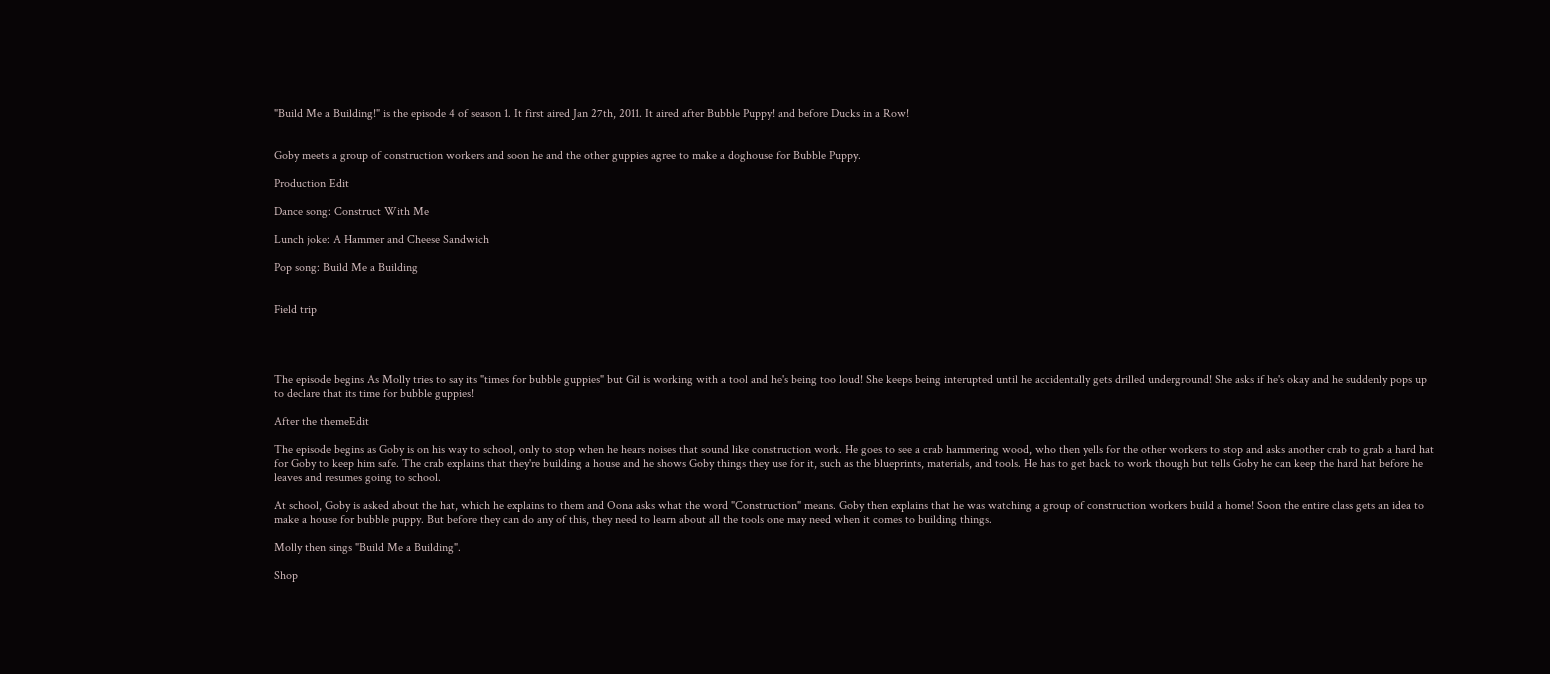"Build Me a Building!" is the episode 4 of season 1. It first aired Jan 27th, 2011. It aired after Bubble Puppy! and before Ducks in a Row!


Goby meets a group of construction workers and soon he and the other guppies agree to make a doghouse for Bubble Puppy.

Production Edit

Dance song: Construct With Me

Lunch joke: A Hammer and Cheese Sandwich

Pop song: Build Me a Building


Field trip




The episode begins As Molly tries to say its "times for bubble guppies" but Gil is working with a tool and he's being too loud! She keeps being interupted until he accidentally gets drilled underground! She asks if he's okay and he suddenly pops up to declare that its time for bubble guppies!

After the themeEdit

The episode begins as Goby is on his way to school, only to stop when he hears noises that sound like construction work. He goes to see a crab hammering wood, who then yells for the other workers to stop and asks another crab to grab a hard hat for Goby to keep him safe. The crab explains that they're building a house and he shows Goby things they use for it, such as the blueprints, materials, and tools. He has to get back to work though but tells Goby he can keep the hard hat before he leaves and resumes going to school.

At school, Goby is asked about the hat, which he explains to them and Oona asks what the word "Construction" means. Goby then explains that he was watching a group of construction workers build a home! Soon the entire class gets an idea to make a house for bubble puppy. But before they can do any of this, they need to learn about all the tools one may need when it comes to building things.

Molly then sings "Build Me a Building".

Shop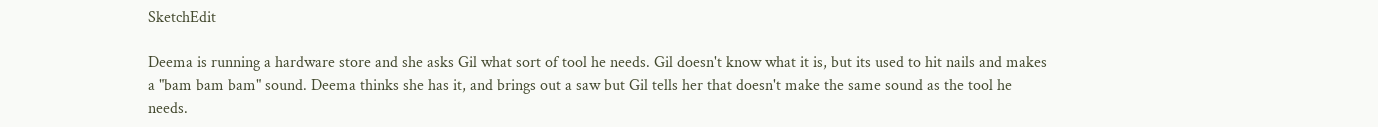SketchEdit

Deema is running a hardware store and she asks Gil what sort of tool he needs. Gil doesn't know what it is, but its used to hit nails and makes a "bam bam bam" sound. Deema thinks she has it, and brings out a saw but Gil tells her that doesn't make the same sound as the tool he needs.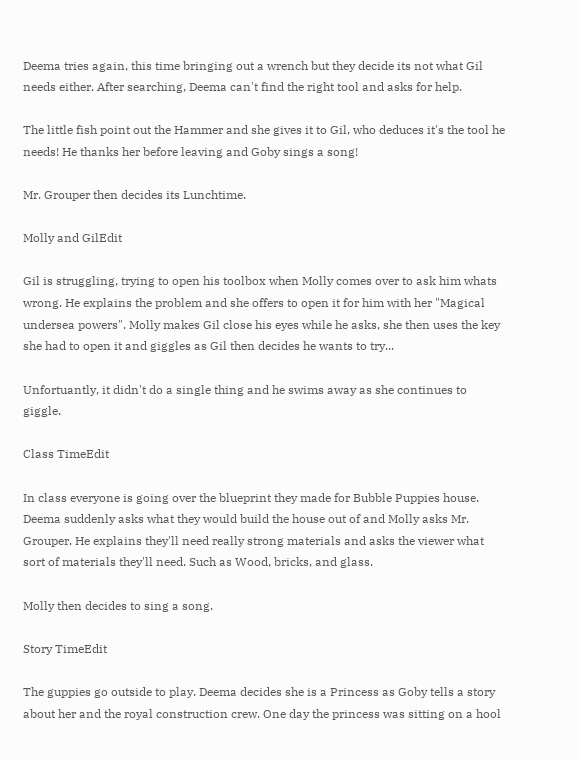Deema tries again, this time bringing out a wrench but they decide its not what Gil needs either. After searching, Deema can't find the right tool and asks for help.

The little fish point out the Hammer and she gives it to Gil, who deduces it's the tool he needs! He thanks her before leaving and Goby sings a song!

Mr. Grouper then decides its Lunchtime.

Molly and GilEdit

Gil is struggling, trying to open his toolbox when Molly comes over to ask him whats wrong. He explains the problem and she offers to open it for him with her "Magical undersea powers". Molly makes Gil close his eyes while he asks, she then uses the key she had to open it and giggles as Gil then decides he wants to try...

Unfortuantly, it didn't do a single thing and he swims away as she continues to giggle.

Class TimeEdit

In class everyone is going over the blueprint they made for Bubble Puppies house. Deema suddenly asks what they would build the house out of and Molly asks Mr. Grouper. He explains they'll need really strong materials and asks the viewer what sort of materials they'll need. Such as Wood, bricks, and glass.

Molly then decides to sing a song.

Story TimeEdit

The guppies go outside to play. Deema decides she is a Princess as Goby tells a story about her and the royal construction crew. One day the princess was sitting on a hool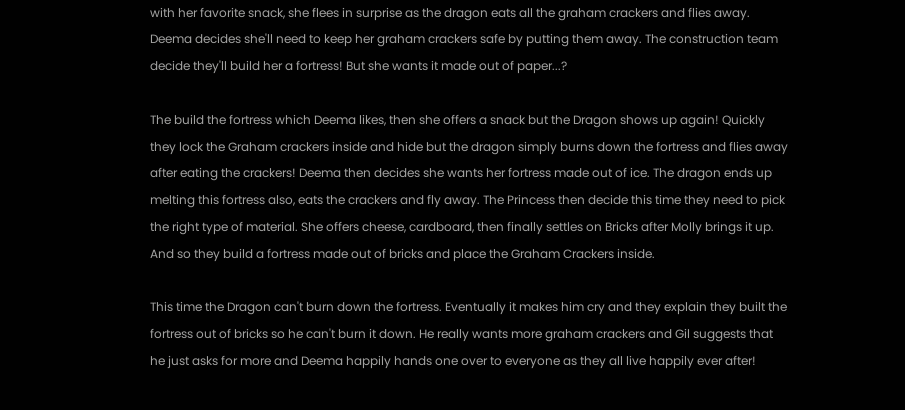with her favorite snack, she flees in surprise as the dragon eats all the graham crackers and flies away. Deema decides she'll need to keep her graham crackers safe by putting them away. The construction team decide they'll build her a fortress! But she wants it made out of paper...?

The build the fortress which Deema likes, then she offers a snack but the Dragon shows up again! Quickly they lock the Graham crackers inside and hide but the dragon simply burns down the fortress and flies away after eating the crackers! Deema then decides she wants her fortress made out of ice. The dragon ends up melting this fortress also, eats the crackers and fly away. The Princess then decide this time they need to pick the right type of material. She offers cheese, cardboard, then finally settles on Bricks after Molly brings it up. And so they build a fortress made out of bricks and place the Graham Crackers inside.

This time the Dragon can't burn down the fortress. Eventually it makes him cry and they explain they built the fortress out of bricks so he can't burn it down. He really wants more graham crackers and Gil suggests that he just asks for more and Deema happily hands one over to everyone as they all live happily ever after!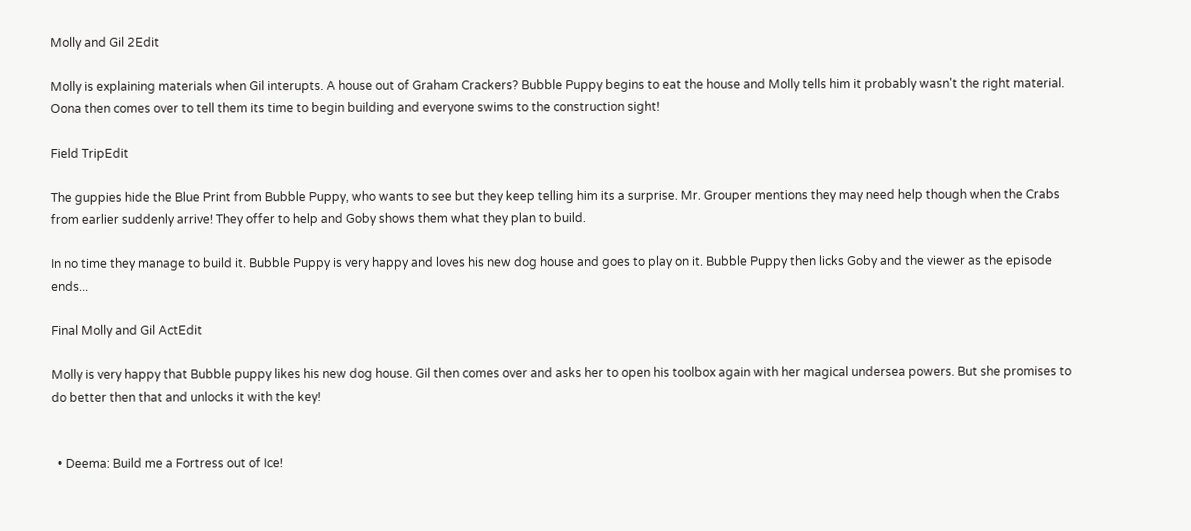Molly and Gil 2Edit

Molly is explaining materials when Gil interupts. A house out of Graham Crackers? Bubble Puppy begins to eat the house and Molly tells him it probably wasn't the right material. Oona then comes over to tell them its time to begin building and everyone swims to the construction sight!

Field TripEdit

The guppies hide the Blue Print from Bubble Puppy, who wants to see but they keep telling him its a surprise. Mr. Grouper mentions they may need help though when the Crabs from earlier suddenly arrive! They offer to help and Goby shows them what they plan to build.

In no time they manage to build it. Bubble Puppy is very happy and loves his new dog house and goes to play on it. Bubble Puppy then licks Goby and the viewer as the episode ends...

Final Molly and Gil ActEdit

Molly is very happy that Bubble puppy likes his new dog house. Gil then comes over and asks her to open his toolbox again with her magical undersea powers. But she promises to do better then that and unlocks it with the key!


  • Deema: Build me a Fortress out of Ice!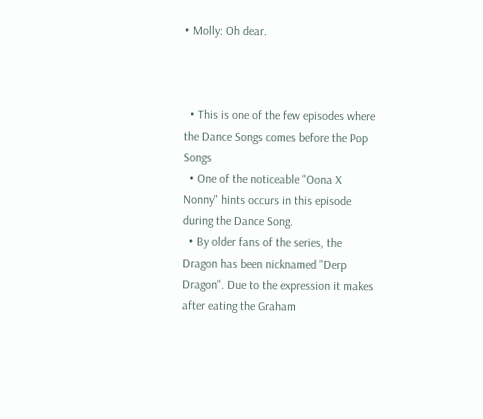• Molly: Oh dear.



  • This is one of the few episodes where the Dance Songs comes before the Pop Songs
  • One of the noticeable "Oona X Nonny" hints occurs in this episode during the Dance Song.
  • By older fans of the series, the Dragon has been nicknamed "Derp Dragon". Due to the expression it makes after eating the Graham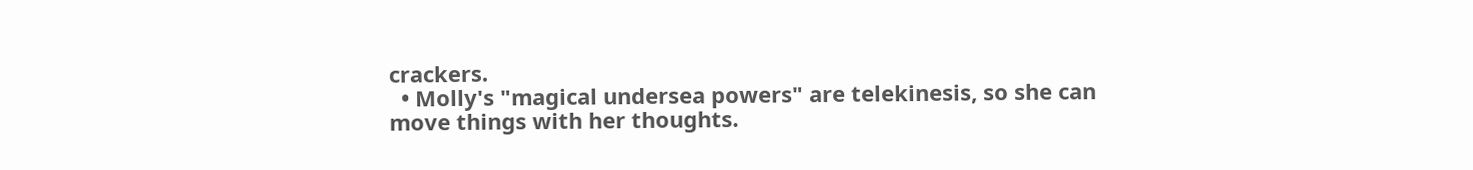crackers.
  • Molly's "magical undersea powers" are telekinesis, so she can move things with her thoughts.